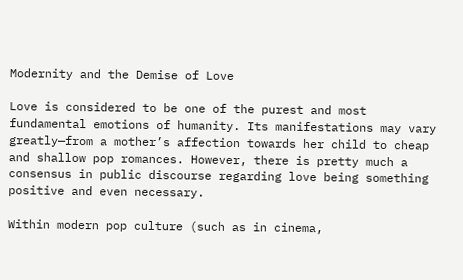Modernity and the Demise of Love

Love is considered to be one of the purest and most fundamental emotions of humanity. Its manifestations may vary greatly—from a mother’s affection towards her child to cheap and shallow pop romances. However, there is pretty much a consensus in public discourse regarding love being something positive and even necessary.

Within modern pop culture (such as in cinema,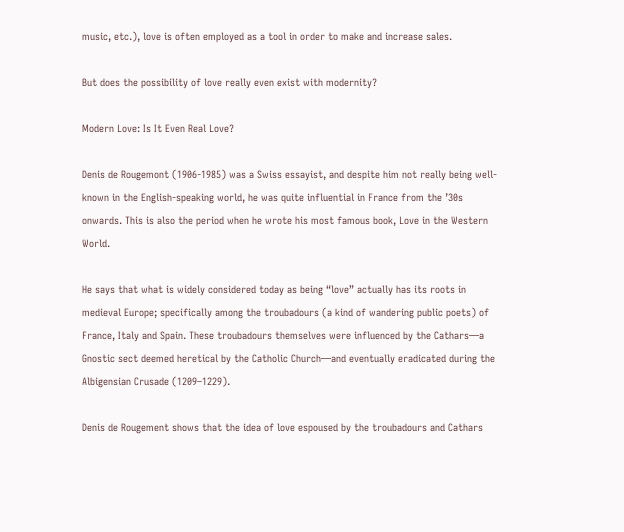music, etc.), love is often employed as a tool in order to make and increase sales.

But does the possibility of love really even exist with modernity?

Modern Love: Is It Even Real Love?

Denis de Rougemont (1906-1985) was a Swiss essayist, and despite him not really being well-known in the English-speaking world, he was quite influential in France from the ’30s onwards. This is also the period when he wrote his most famous book, Love in the Western World.

He says that what is widely considered today as being “love” actually has its roots in medieval Europe; specifically among the troubadours (a kind of wandering public poets) of France, Italy and Spain. These troubadours themselves were influenced by the Cathars—a Gnostic sect deemed heretical by the Catholic Church—and eventually eradicated during the Albigensian Crusade (1209–1229).

Denis de Rougement shows that the idea of love espoused by the troubadours and Cathars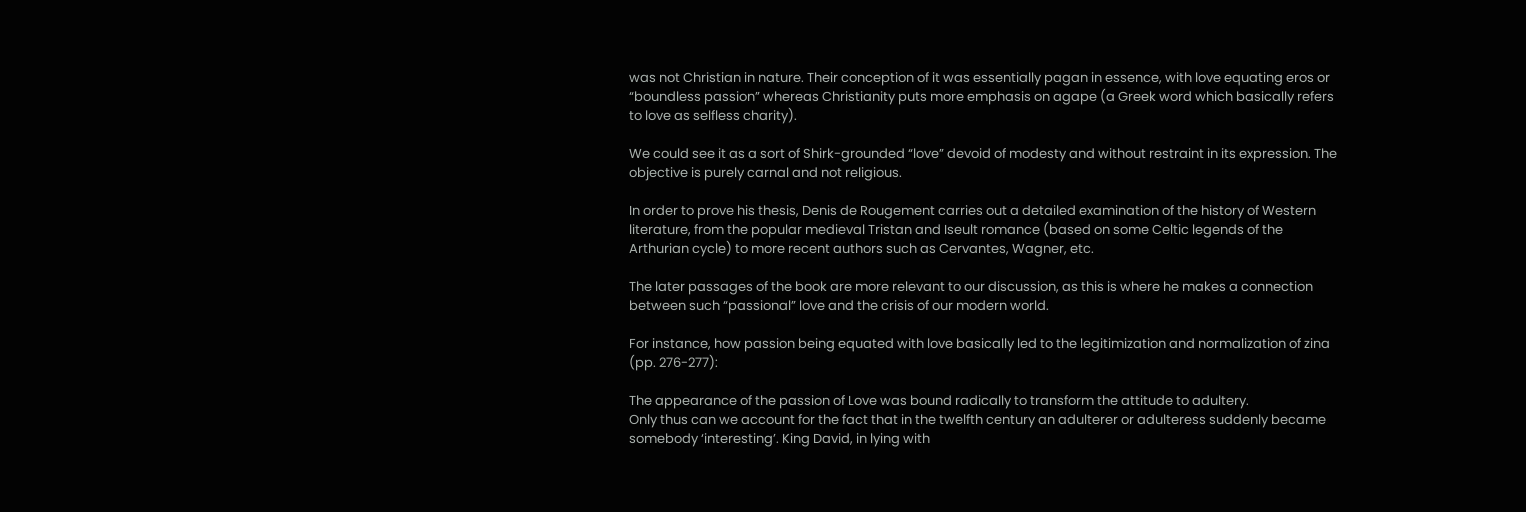was not Christian in nature. Their conception of it was essentially pagan in essence, with love equating eros or “boundless passion” whereas Christianity puts more emphasis on agape (a Greek word which basically refers to love as selfless charity).

We could see it as a sort of Shirk-grounded “love” devoid of modesty and without restraint in its expression. The objective is purely carnal and not religious.

In order to prove his thesis, Denis de Rougement carries out a detailed examination of the history of Western literature, from the popular medieval Tristan and Iseult romance (based on some Celtic legends of the Arthurian cycle) to more recent authors such as Cervantes, Wagner, etc.

The later passages of the book are more relevant to our discussion, as this is where he makes a connection between such “passional” love and the crisis of our modern world.

For instance, how passion being equated with love basically led to the legitimization and normalization of zina (pp. 276-277):

The appearance of the passion of Love was bound radically to transform the attitude to adultery.
Only thus can we account for the fact that in the twelfth century an adulterer or adulteress suddenly became somebody ‘interesting’. King David, in lying with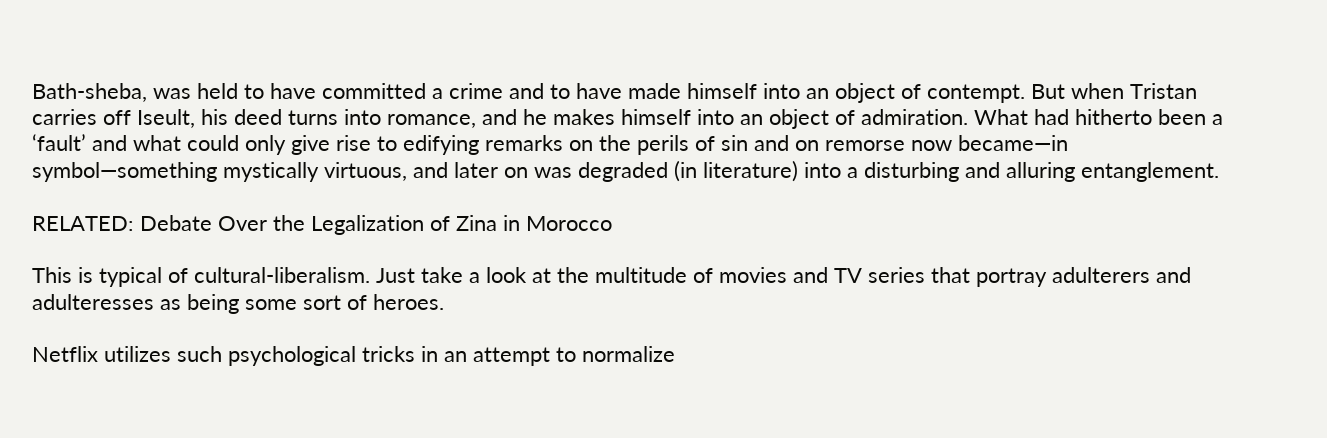Bath-sheba, was held to have committed a crime and to have made himself into an object of contempt. But when Tristan carries off Iseult, his deed turns into romance, and he makes himself into an object of admiration. What had hitherto been a ‘fault’ and what could only give rise to edifying remarks on the perils of sin and on remorse now became—in symbol—something mystically virtuous, and later on was degraded (in literature) into a disturbing and alluring entanglement.

RELATED: Debate Over the Legalization of Zina in Morocco

This is typical of cultural-liberalism. Just take a look at the multitude of movies and TV series that portray adulterers and adulteresses as being some sort of heroes.

Netflix utilizes such psychological tricks in an attempt to normalize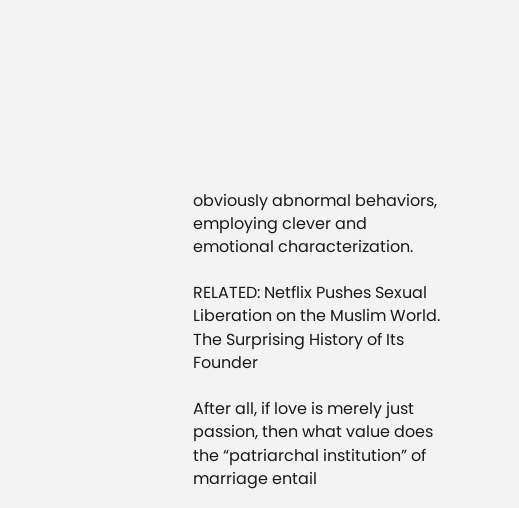obviously abnormal behaviors, employing clever and emotional characterization.

RELATED: Netflix Pushes Sexual Liberation on the Muslim World. The Surprising History of Its Founder

After all, if love is merely just passion, then what value does the “patriarchal institution” of marriage entail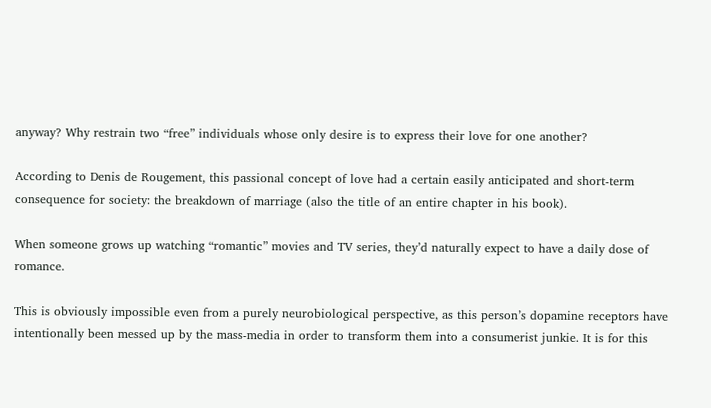anyway? Why restrain two “free” individuals whose only desire is to express their love for one another?

According to Denis de Rougement, this passional concept of love had a certain easily anticipated and short-term consequence for society: the breakdown of marriage (also the title of an entire chapter in his book).

When someone grows up watching “romantic” movies and TV series, they’d naturally expect to have a daily dose of romance.

This is obviously impossible even from a purely neurobiological perspective, as this person’s dopamine receptors have intentionally been messed up by the mass-media in order to transform them into a consumerist junkie. It is for this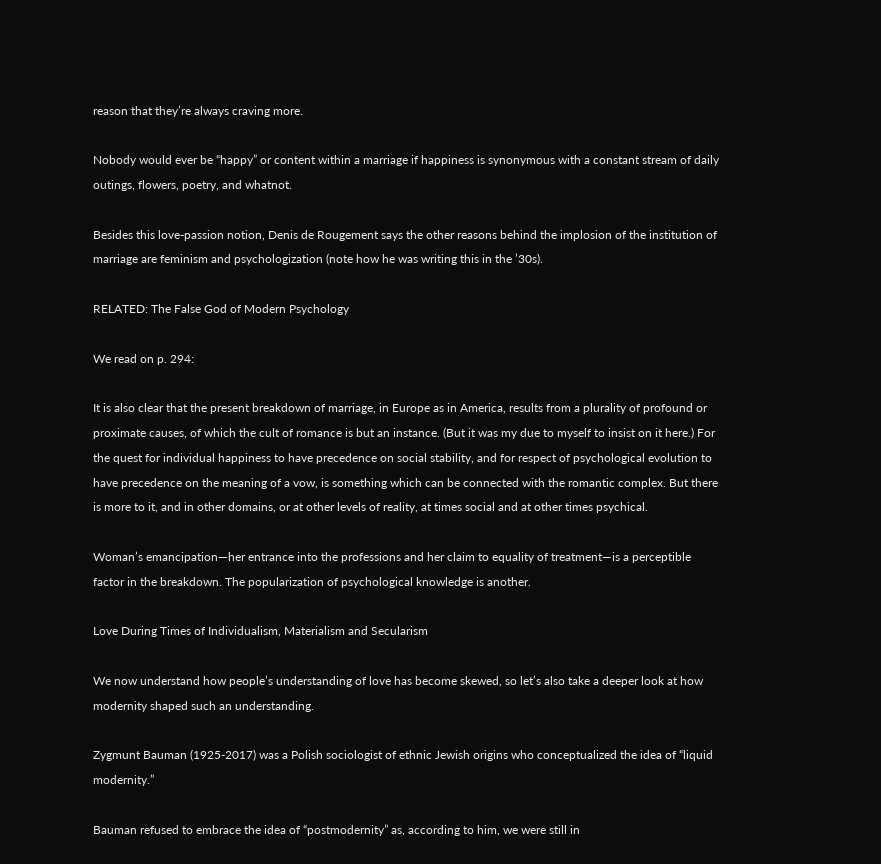reason that they’re always craving more.

Nobody would ever be “happy” or content within a marriage if happiness is synonymous with a constant stream of daily outings, flowers, poetry, and whatnot.

Besides this love-passion notion, Denis de Rougement says the other reasons behind the implosion of the institution of marriage are feminism and psychologization (note how he was writing this in the ’30s).

RELATED: The False God of Modern Psychology

We read on p. 294:

It is also clear that the present breakdown of marriage, in Europe as in America, results from a plurality of profound or proximate causes, of which the cult of romance is but an instance. (But it was my due to myself to insist on it here.) For the quest for individual happiness to have precedence on social stability, and for respect of psychological evolution to have precedence on the meaning of a vow, is something which can be connected with the romantic complex. But there is more to it, and in other domains, or at other levels of reality, at times social and at other times psychical.

Woman’s emancipation—her entrance into the professions and her claim to equality of treatment—is a perceptible factor in the breakdown. The popularization of psychological knowledge is another.

Love During Times of Individualism, Materialism and Secularism

We now understand how people’s understanding of love has become skewed, so let’s also take a deeper look at how modernity shaped such an understanding.

Zygmunt Bauman (1925-2017) was a Polish sociologist of ethnic Jewish origins who conceptualized the idea of “liquid modernity.”

Bauman refused to embrace the idea of “postmodernity” as, according to him, we were still in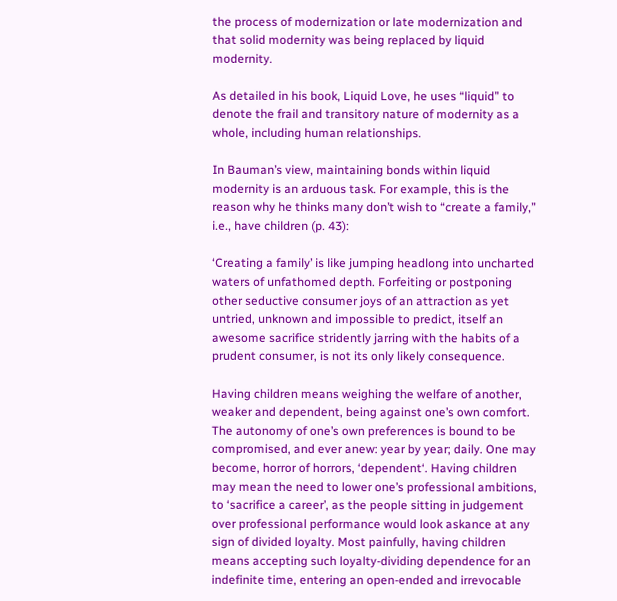the process of modernization or late modernization and that solid modernity was being replaced by liquid modernity.

As detailed in his book, Liquid Love, he uses “liquid” to denote the frail and transitory nature of modernity as a whole, including human relationships.

In Bauman’s view, maintaining bonds within liquid modernity is an arduous task. For example, this is the reason why he thinks many don’t wish to “create a family,” i.e., have children (p. 43):

‘Creating a family’ is like jumping headlong into uncharted waters of unfathomed depth. Forfeiting or postponing other seductive consumer joys of an attraction as yet untried, unknown and impossible to predict, itself an awesome sacrifice stridently jarring with the habits of a prudent consumer, is not its only likely consequence.

Having children means weighing the welfare of another, weaker and dependent, being against one’s own comfort. The autonomy of one’s own preferences is bound to be compromised, and ever anew: year by year; daily. One may become, horror of horrors, ‘dependent‘. Having children may mean the need to lower one’s professional ambitions, to ‘sacrifice a career’, as the people sitting in judgement over professional performance would look askance at any sign of divided loyalty. Most painfully, having children means accepting such loyalty-dividing dependence for an indefinite time, entering an open-ended and irrevocable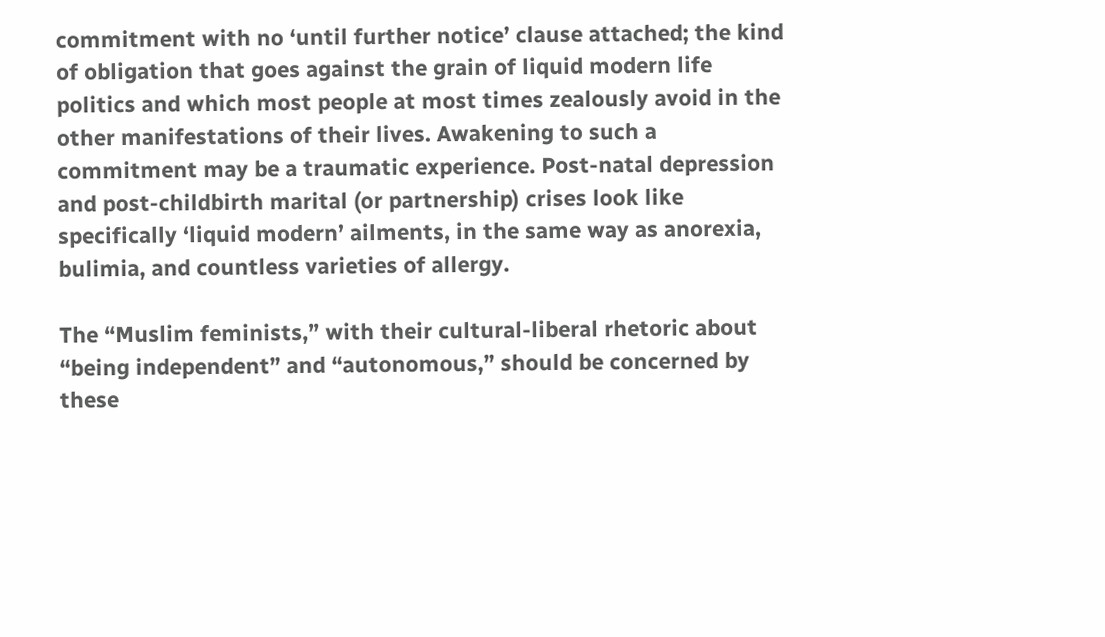commitment with no ‘until further notice’ clause attached; the kind of obligation that goes against the grain of liquid modern life politics and which most people at most times zealously avoid in the other manifestations of their lives. Awakening to such a commitment may be a traumatic experience. Post-natal depression and post-childbirth marital (or partnership) crises look like specifically ‘liquid modern’ ailments, in the same way as anorexia, bulimia, and countless varieties of allergy.

The “Muslim feminists,” with their cultural-liberal rhetoric about “being independent” and “autonomous,” should be concerned by these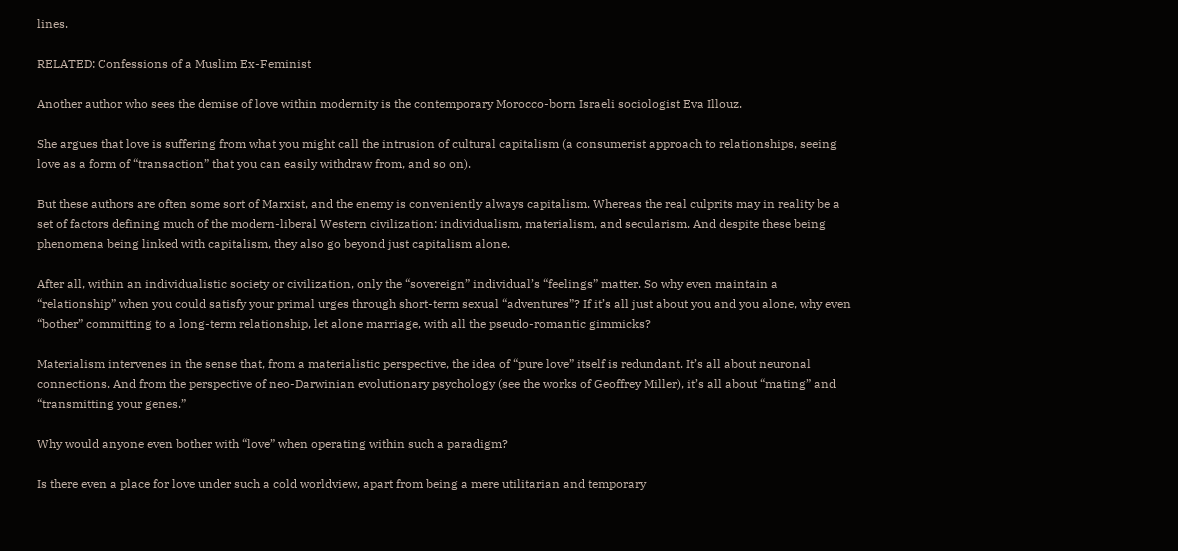lines.

RELATED: Confessions of a Muslim Ex-Feminist

Another author who sees the demise of love within modernity is the contemporary Morocco-born Israeli sociologist Eva Illouz.

She argues that love is suffering from what you might call the intrusion of cultural capitalism (a consumerist approach to relationships, seeing love as a form of “transaction” that you can easily withdraw from, and so on).

But these authors are often some sort of Marxist, and the enemy is conveniently always capitalism. Whereas the real culprits may in reality be a set of factors defining much of the modern-liberal Western civilization: individualism, materialism, and secularism. And despite these being phenomena being linked with capitalism, they also go beyond just capitalism alone.

After all, within an individualistic society or civilization, only the “sovereign” individual’s “feelings” matter. So why even maintain a “relationship” when you could satisfy your primal urges through short-term sexual “adventures”? If it’s all just about you and you alone, why even “bother” committing to a long-term relationship, let alone marriage, with all the pseudo-romantic gimmicks?

Materialism intervenes in the sense that, from a materialistic perspective, the idea of “pure love” itself is redundant. It’s all about neuronal connections. And from the perspective of neo-Darwinian evolutionary psychology (see the works of Geoffrey Miller), it’s all about “mating” and “transmitting your genes.”

Why would anyone even bother with “love” when operating within such a paradigm?

Is there even a place for love under such a cold worldview, apart from being a mere utilitarian and temporary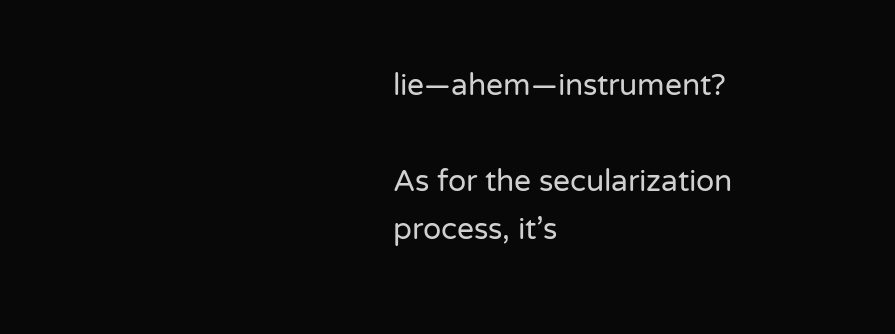lie—ahem—instrument?

As for the secularization process, it’s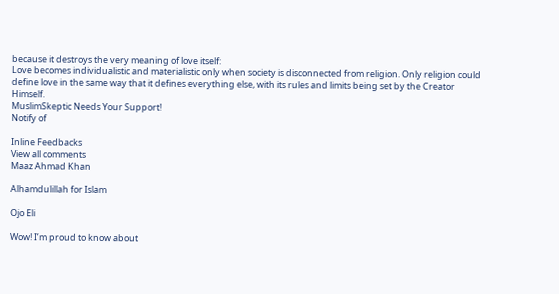because it destroys the very meaning of love itself:
Love becomes individualistic and materialistic only when society is disconnected from religion. Only religion could define love in the same way that it defines everything else, with its rules and limits being set by the Creator Himself.
MuslimSkeptic Needs Your Support!
Notify of

Inline Feedbacks
View all comments
Maaz Ahmad Khan

Alhamdulillah for Islam

Ojo Eli

Wow! I’m proud to know about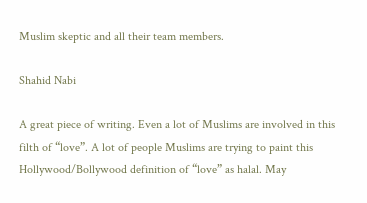Muslim skeptic and all their team members.

Shahid Nabi

A great piece of writing. Even a lot of Muslims are involved in this filth of “love”. A lot of people Muslims are trying to paint this Hollywood/Bollywood definition of “love” as halal. May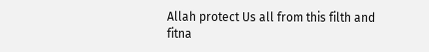Allah protect Us all from this filth and fitna